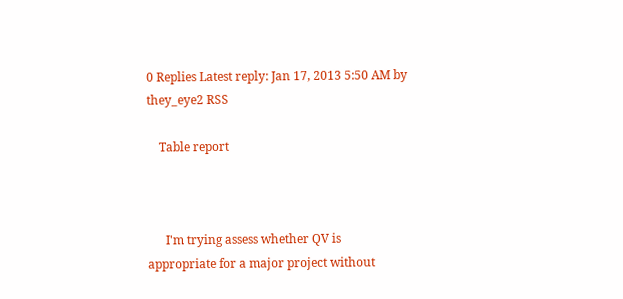0 Replies Latest reply: Jan 17, 2013 5:50 AM by they_eye2 RSS

    Table report



      I'm trying assess whether QV is appropriate for a major project without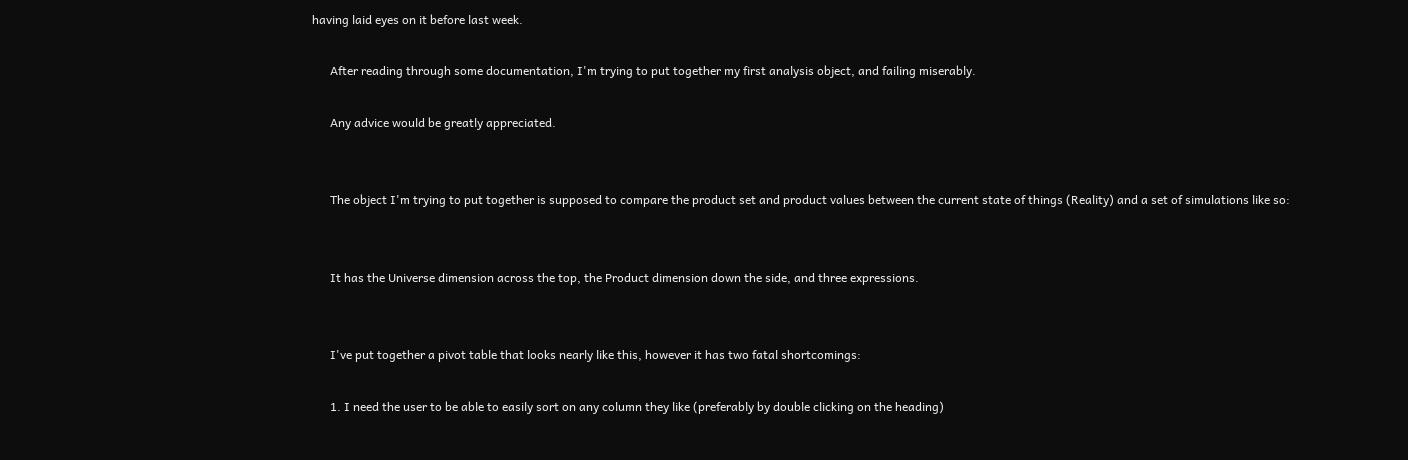having laid eyes on it before last week.

      After reading through some documentation, I'm trying to put together my first analysis object, and failing miserably.

      Any advice would be greatly appreciated.


      The object I'm trying to put together is supposed to compare the product set and product values between the current state of things (Reality) and a set of simulations like so:


      It has the Universe dimension across the top, the Product dimension down the side, and three expressions.


      I've put together a pivot table that looks nearly like this, however it has two fatal shortcomings:

      1. I need the user to be able to easily sort on any column they like (preferably by double clicking on the heading)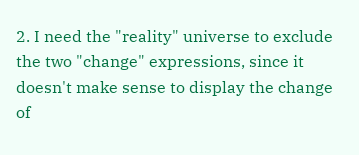2. I need the "reality" universe to exclude the two "change" expressions, since it doesn't make sense to display the change of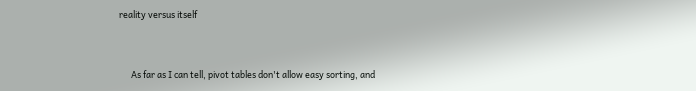reality versus itself


      As far as I can tell, pivot tables don't allow easy sorting, and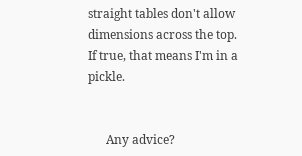straight tables don't allow dimensions across the top. If true, that means I'm in a pickle.


      Any advice?